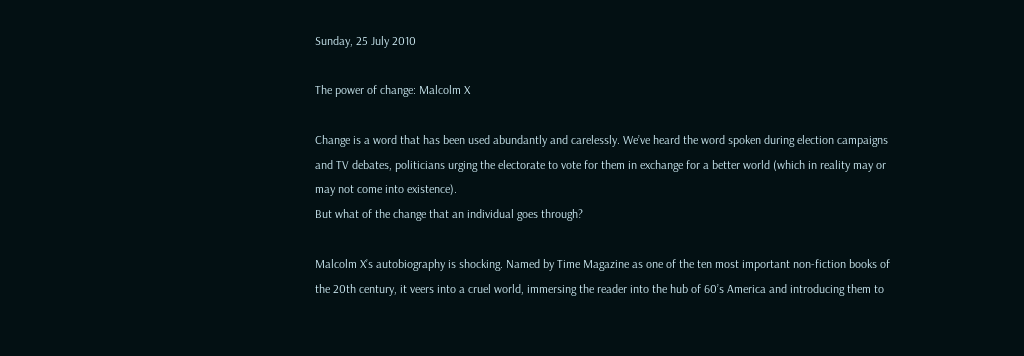Sunday, 25 July 2010

The power of change: Malcolm X

Change is a word that has been used abundantly and carelessly. We’ve heard the word spoken during election campaigns and TV debates, politicians urging the electorate to vote for them in exchange for a better world (which in reality may or may not come into existence).
But what of the change that an individual goes through?

Malcolm X’s autobiography is shocking. Named by Time Magazine as one of the ten most important non-fiction books of the 20th century, it veers into a cruel world, immersing the reader into the hub of 60’s America and introducing them to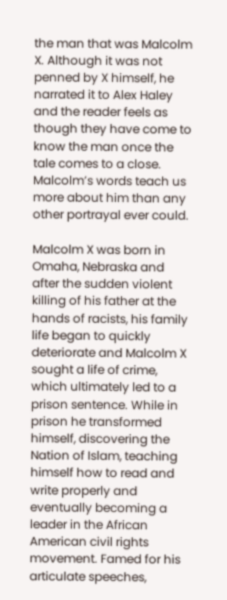the man that was Malcolm X. Although it was not penned by X himself, he narrated it to Alex Haley and the reader feels as though they have come to know the man once the tale comes to a close. Malcolm’s words teach us more about him than any other portrayal ever could.

Malcolm X was born in Omaha, Nebraska and after the sudden violent killing of his father at the hands of racists, his family life began to quickly deteriorate and Malcolm X sought a life of crime, which ultimately led to a prison sentence. While in prison he transformed himself, discovering the Nation of Islam, teaching himself how to read and write properly and eventually becoming a leader in the African American civil rights movement. Famed for his articulate speeches,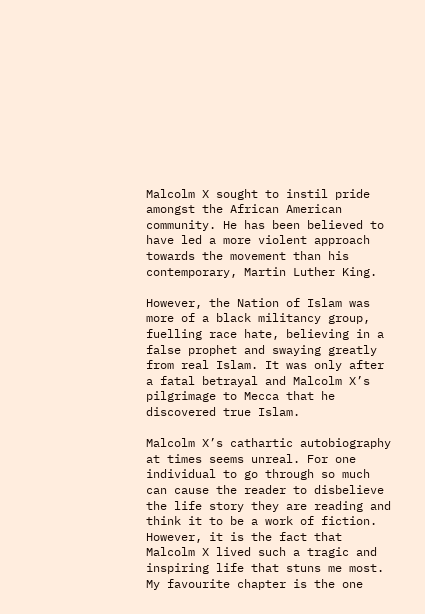Malcolm X sought to instil pride amongst the African American community. He has been believed to have led a more violent approach towards the movement than his contemporary, Martin Luther King.

However, the Nation of Islam was more of a black militancy group, fuelling race hate, believing in a false prophet and swaying greatly from real Islam. It was only after a fatal betrayal and Malcolm X’s pilgrimage to Mecca that he discovered true Islam.

Malcolm X’s cathartic autobiography at times seems unreal. For one individual to go through so much can cause the reader to disbelieve the life story they are reading and think it to be a work of fiction. However, it is the fact that Malcolm X lived such a tragic and inspiring life that stuns me most. My favourite chapter is the one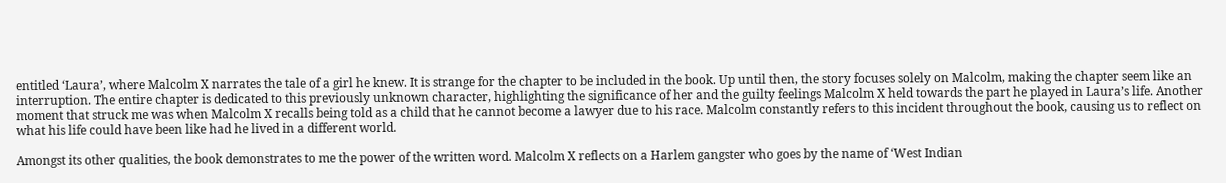entitled ‘Laura’, where Malcolm X narrates the tale of a girl he knew. It is strange for the chapter to be included in the book. Up until then, the story focuses solely on Malcolm, making the chapter seem like an interruption. The entire chapter is dedicated to this previously unknown character, highlighting the significance of her and the guilty feelings Malcolm X held towards the part he played in Laura’s life. Another moment that struck me was when Malcolm X recalls being told as a child that he cannot become a lawyer due to his race. Malcolm constantly refers to this incident throughout the book, causing us to reflect on what his life could have been like had he lived in a different world.

Amongst its other qualities, the book demonstrates to me the power of the written word. Malcolm X reflects on a Harlem gangster who goes by the name of ‘West Indian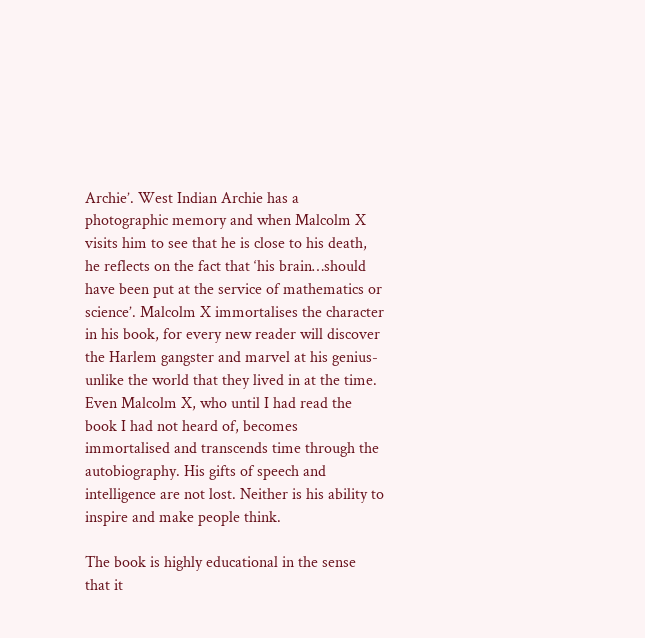Archie’. West Indian Archie has a photographic memory and when Malcolm X visits him to see that he is close to his death, he reflects on the fact that ‘his brain…should have been put at the service of mathematics or science’. Malcolm X immortalises the character in his book, for every new reader will discover the Harlem gangster and marvel at his genius- unlike the world that they lived in at the time. Even Malcolm X, who until I had read the book I had not heard of, becomes immortalised and transcends time through the autobiography. His gifts of speech and intelligence are not lost. Neither is his ability to inspire and make people think.

The book is highly educational in the sense that it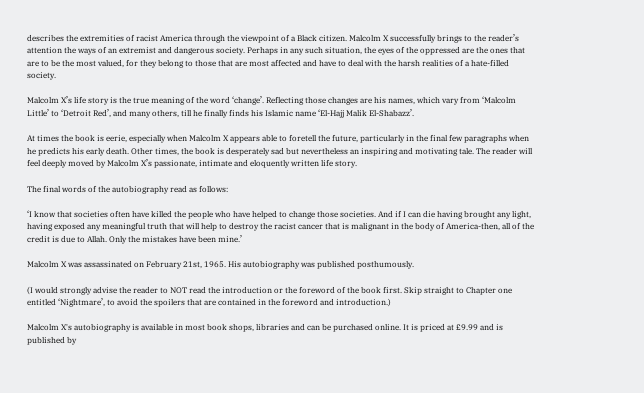describes the extremities of racist America through the viewpoint of a Black citizen. Malcolm X successfully brings to the reader’s attention the ways of an extremist and dangerous society. Perhaps in any such situation, the eyes of the oppressed are the ones that are to be the most valued, for they belong to those that are most affected and have to deal with the harsh realities of a hate-filled society.

Malcolm X’s life story is the true meaning of the word ‘change’. Reflecting those changes are his names, which vary from ‘Malcolm Little’ to ‘Detroit Red’, and many others, till he finally finds his Islamic name ‘El-Hajj Malik El-Shabazz’.

At times the book is eerie, especially when Malcolm X appears able to foretell the future, particularly in the final few paragraphs when he predicts his early death. Other times, the book is desperately sad but nevertheless an inspiring and motivating tale. The reader will feel deeply moved by Malcolm X’s passionate, intimate and eloquently written life story.

The final words of the autobiography read as follows:

‘I know that societies often have killed the people who have helped to change those societies. And if I can die having brought any light, having exposed any meaningful truth that will help to destroy the racist cancer that is malignant in the body of America-then, all of the credit is due to Allah. Only the mistakes have been mine.’

Malcolm X was assassinated on February 21st, 1965. His autobiography was published posthumously.

(I would strongly advise the reader to NOT read the introduction or the foreword of the book first. Skip straight to Chapter one entitled ‘Nightmare’, to avoid the spoilers that are contained in the foreword and introduction.)

Malcolm X's autobiography is available in most book shops, libraries and can be purchased online. It is priced at £9.99 and is published by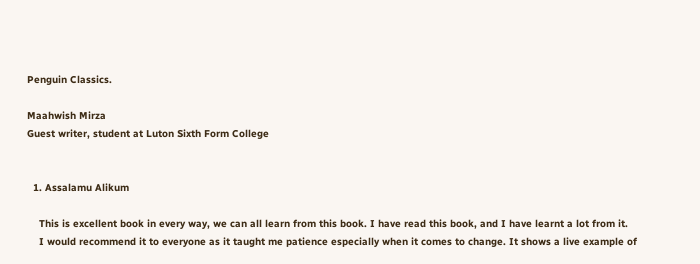Penguin Classics.

Maahwish Mirza
Guest writer, student at Luton Sixth Form College


  1. Assalamu Alikum

    This is excellent book in every way, we can all learn from this book. I have read this book, and I have learnt a lot from it.
    I would recommend it to everyone as it taught me patience especially when it comes to change. It shows a live example of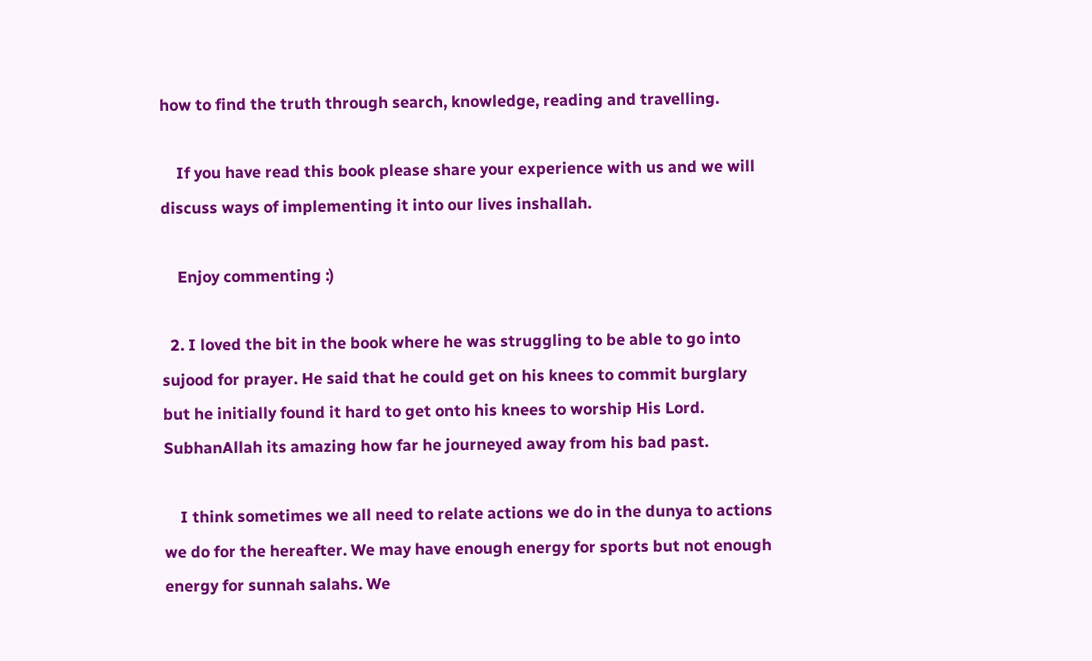how to find the truth through search, knowledge, reading and travelling.

    If you have read this book please share your experience with us and we will discuss ways of implementing it into our lives inshallah.

    Enjoy commenting :)

  2. I loved the bit in the book where he was struggling to be able to go into sujood for prayer. He said that he could get on his knees to commit burglary but he initially found it hard to get onto his knees to worship His Lord. SubhanAllah its amazing how far he journeyed away from his bad past.

    I think sometimes we all need to relate actions we do in the dunya to actions we do for the hereafter. We may have enough energy for sports but not enough energy for sunnah salahs. We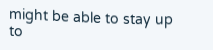might be able to stay up to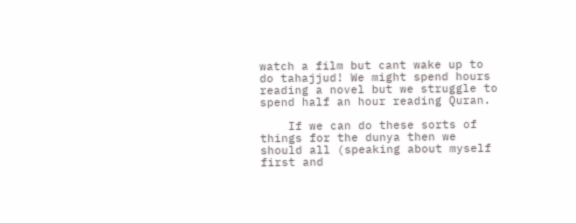watch a film but cant wake up to do tahajjud! We might spend hours reading a novel but we struggle to spend half an hour reading Quran.

    If we can do these sorts of things for the dunya then we should all (speaking about myself first and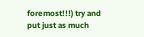foremost!!!) try and put just as much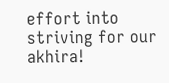effort into striving for our akhira!